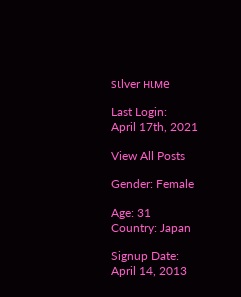ѕιlver нιмe

Last Login:
April 17th, 2021

View All Posts

Gender: Female

Age: 31
Country: Japan

Signup Date:
April 14, 2013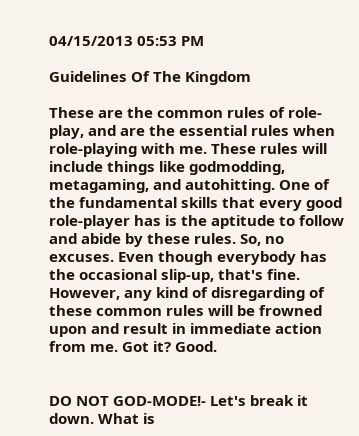04/15/2013 05:53 PM

Guidelines Of The Kingdom

These are the common rules of role-play, and are the essential rules when role-playing with me. These rules will include things like godmodding, metagaming, and autohitting. One of the fundamental skills that every good role-player has is the aptitude to follow and abide by these rules. So, no excuses. Even though everybody has the occasional slip-up, that's fine. However, any kind of disregarding of these common rules will be frowned upon and result in immediate action from me. Got it? Good.


DO NOT GOD-MODE!- Let's break it down. What is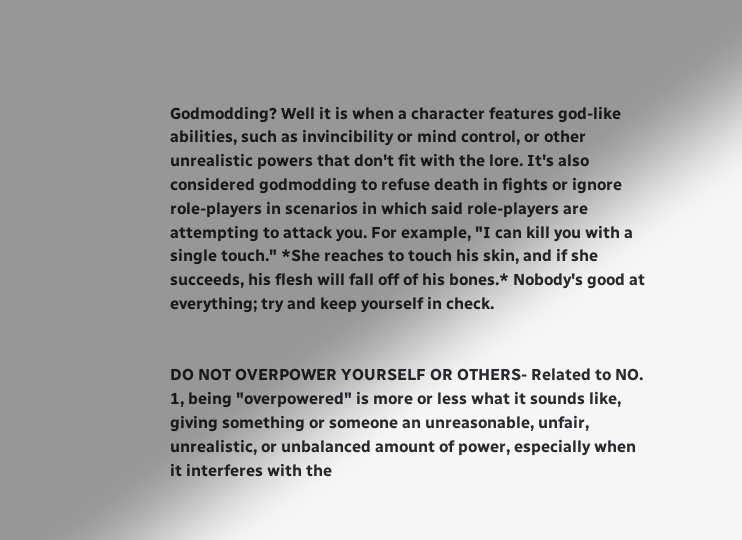Godmodding? Well it is when a character features god-like abilities, such as invincibility or mind control, or other unrealistic powers that don't fit with the lore. It's also considered godmodding to refuse death in fights or ignore role-players in scenarios in which said role-players are attempting to attack you. For example, "I can kill you with a single touch." *She reaches to touch his skin, and if she succeeds, his flesh will fall off of his bones.* Nobody's good at everything; try and keep yourself in check.


DO NOT OVERPOWER YOURSELF OR OTHERS- Related to NO. 1, being "overpowered" is more or less what it sounds like, giving something or someone an unreasonable, unfair, unrealistic, or unbalanced amount of power, especially when it interferes with the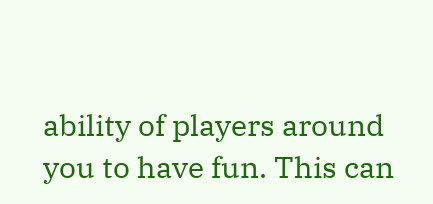ability of players around you to have fun. This can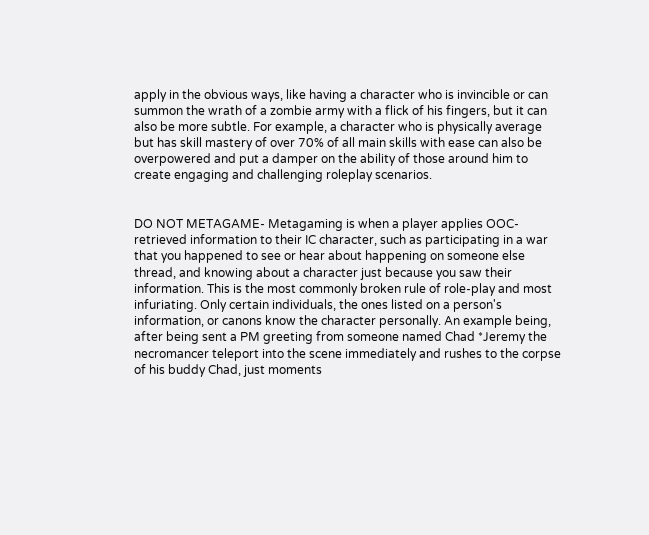apply in the obvious ways, like having a character who is invincible or can summon the wrath of a zombie army with a flick of his fingers, but it can also be more subtle. For example, a character who is physically average but has skill mastery of over 70% of all main skills with ease can also be overpowered and put a damper on the ability of those around him to create engaging and challenging roleplay scenarios.


DO NOT METAGAME- Metagaming is when a player applies OOC-retrieved information to their IC character, such as participating in a war that you happened to see or hear about happening on someone else thread, and knowing about a character just because you saw their information. This is the most commonly broken rule of role-play and most infuriating. Only certain individuals, the ones listed on a person's information, or canons know the character personally. An example being, after being sent a PM greeting from someone named Chad *Jeremy the necromancer teleport into the scene immediately and rushes to the corpse of his buddy Chad, just moments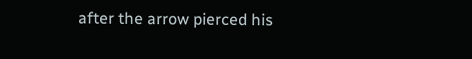after the arrow pierced his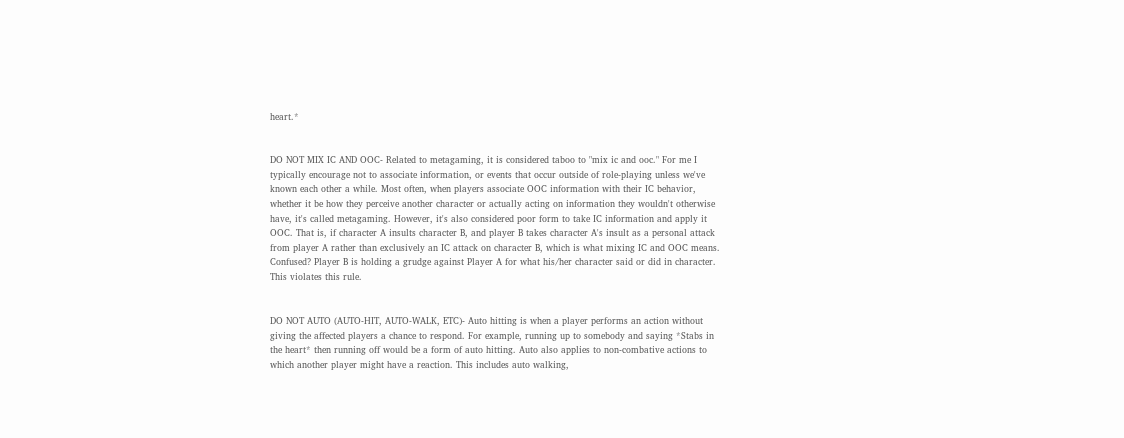heart.*


DO NOT MIX IC AND OOC- Related to metagaming, it is considered taboo to "mix ic and ooc." For me I typically encourage not to associate information, or events that occur outside of role-playing unless we've known each other a while. Most often, when players associate OOC information with their IC behavior, whether it be how they perceive another character or actually acting on information they wouldn't otherwise have, it's called metagaming. However, it's also considered poor form to take IC information and apply it OOC. That is, if character A insults character B, and player B takes character A's insult as a personal attack from player A rather than exclusively an IC attack on character B, which is what mixing IC and OOC means. Confused? Player B is holding a grudge against Player A for what his/her character said or did in character. This violates this rule.


DO NOT AUTO (AUTO-HIT, AUTO-WALK, ETC)- Auto hitting is when a player performs an action without giving the affected players a chance to respond. For example, running up to somebody and saying *Stabs in the heart* then running off would be a form of auto hitting. Auto also applies to non-combative actions to which another player might have a reaction. This includes auto walking,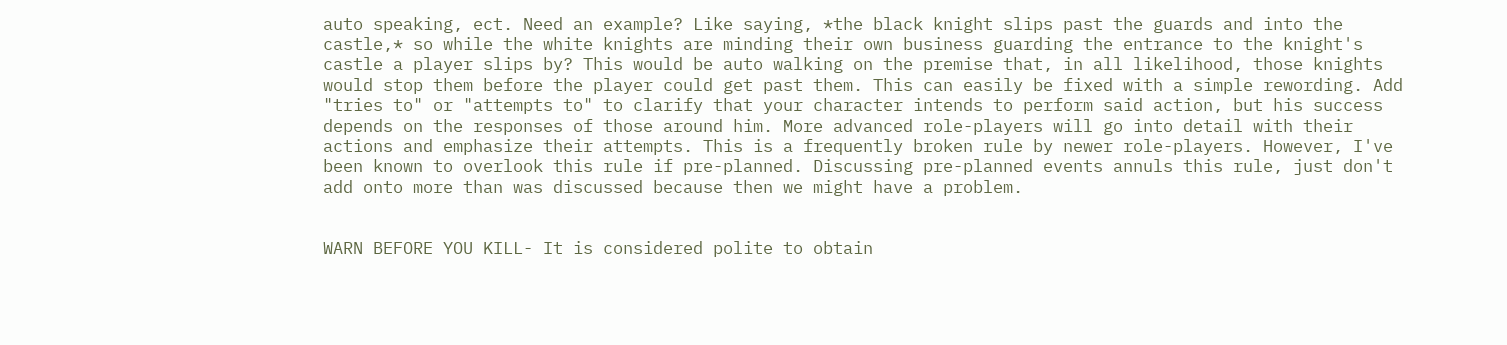auto speaking, ect. Need an example? Like saying, *the black knight slips past the guards and into the castle,* so while the white knights are minding their own business guarding the entrance to the knight's castle a player slips by? This would be auto walking on the premise that, in all likelihood, those knights would stop them before the player could get past them. This can easily be fixed with a simple rewording. Add "tries to" or "attempts to" to clarify that your character intends to perform said action, but his success depends on the responses of those around him. More advanced role-players will go into detail with their actions and emphasize their attempts. This is a frequently broken rule by newer role-players. However, I've been known to overlook this rule if pre-planned. Discussing pre-planned events annuls this rule, just don't add onto more than was discussed because then we might have a problem.


WARN BEFORE YOU KILL- It is considered polite to obtain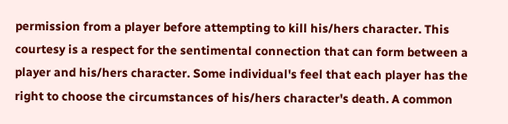permission from a player before attempting to kill his/hers character. This courtesy is a respect for the sentimental connection that can form between a player and his/hers character. Some individual's feel that each player has the right to choose the circumstances of his/hers character's death. A common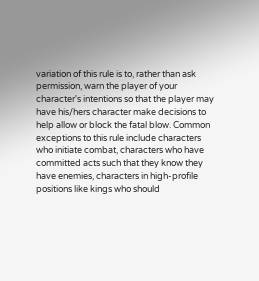variation of this rule is to, rather than ask permission, warn the player of your character's intentions so that the player may have his/hers character make decisions to help allow or block the fatal blow. Common exceptions to this rule include characters who initiate combat, characters who have committed acts such that they know they have enemies, characters in high-profile positions like kings who should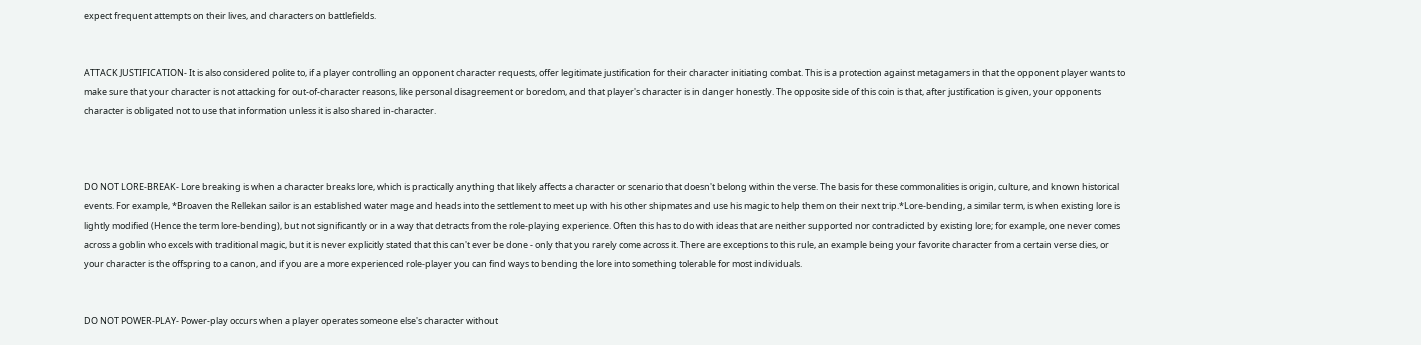expect frequent attempts on their lives, and characters on battlefields.


ATTACK JUSTIFICATION- It is also considered polite to, if a player controlling an opponent character requests, offer legitimate justification for their character initiating combat. This is a protection against metagamers in that the opponent player wants to make sure that your character is not attacking for out-of-character reasons, like personal disagreement or boredom, and that player's character is in danger honestly. The opposite side of this coin is that, after justification is given, your opponents character is obligated not to use that information unless it is also shared in-character.



DO NOT LORE-BREAK- Lore breaking is when a character breaks lore, which is practically anything that likely affects a character or scenario that doesn't belong within the verse. The basis for these commonalities is origin, culture, and known historical events. For example, *Broaven the Rellekan sailor is an established water mage and heads into the settlement to meet up with his other shipmates and use his magic to help them on their next trip.*Lore-bending, a similar term, is when existing lore is lightly modified (Hence the term lore-bending), but not significantly or in a way that detracts from the role-playing experience. Often this has to do with ideas that are neither supported nor contradicted by existing lore; for example, one never comes across a goblin who excels with traditional magic, but it is never explicitly stated that this can't ever be done - only that you rarely come across it. There are exceptions to this rule, an example being your favorite character from a certain verse dies, or your character is the offspring to a canon, and if you are a more experienced role-player you can find ways to bending the lore into something tolerable for most individuals.


DO NOT POWER-PLAY- Power-play occurs when a player operates someone else's character without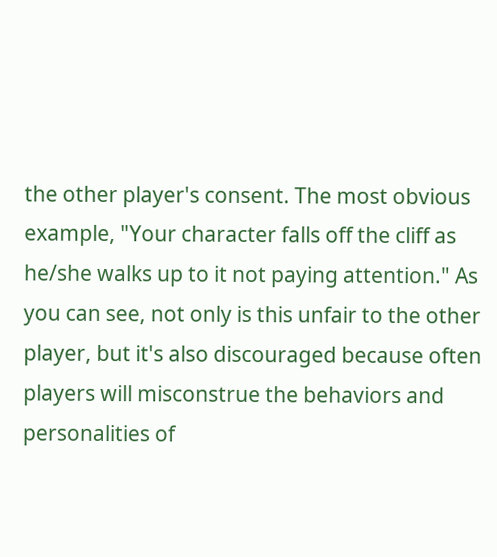the other player's consent. The most obvious example, "Your character falls off the cliff as he/she walks up to it not paying attention." As you can see, not only is this unfair to the other player, but it's also discouraged because often players will misconstrue the behaviors and personalities of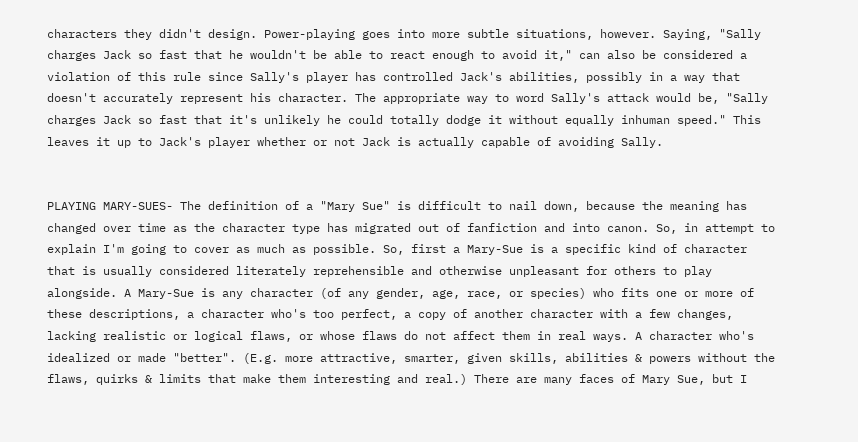characters they didn't design. Power-playing goes into more subtle situations, however. Saying, "Sally charges Jack so fast that he wouldn't be able to react enough to avoid it," can also be considered a violation of this rule since Sally's player has controlled Jack's abilities, possibly in a way that doesn't accurately represent his character. The appropriate way to word Sally's attack would be, "Sally charges Jack so fast that it's unlikely he could totally dodge it without equally inhuman speed." This leaves it up to Jack's player whether or not Jack is actually capable of avoiding Sally.


PLAYING MARY-SUES- The definition of a "Mary Sue" is difficult to nail down, because the meaning has changed over time as the character type has migrated out of fanfiction and into canon. So, in attempt to explain I'm going to cover as much as possible. So, first a Mary-Sue is a specific kind of character that is usually considered literately reprehensible and otherwise unpleasant for others to play alongside. A Mary-Sue is any character (of any gender, age, race, or species) who fits one or more of these descriptions, a character who's too perfect, a copy of another character with a few changes, lacking realistic or logical flaws, or whose flaws do not affect them in real ways. A character who's idealized or made "better". (E.g. more attractive, smarter, given skills, abilities & powers without the flaws, quirks & limits that make them interesting and real.) There are many faces of Mary Sue, but I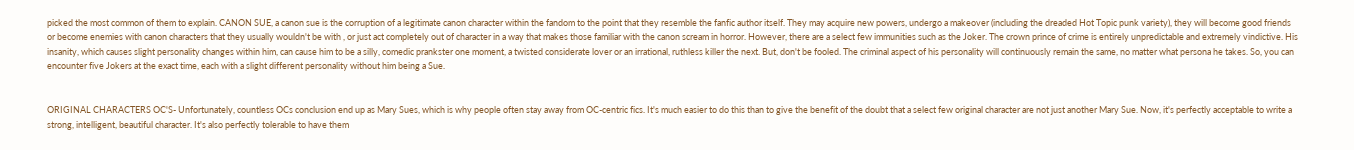picked the most common of them to explain. CANON SUE, a canon sue is the corruption of a legitimate canon character within the fandom to the point that they resemble the fanfic author itself. They may acquire new powers, undergo a makeover (including the dreaded Hot Topic punk variety), they will become good friends or become enemies with canon characters that they usually wouldn't be with , or just act completely out of character in a way that makes those familiar with the canon scream in horror. However, there are a select few immunities such as the Joker. The crown prince of crime is entirely unpredictable and extremely vindictive. His insanity, which causes slight personality changes within him, can cause him to be a silly, comedic prankster one moment, a twisted considerate lover or an irrational, ruthless killer the next. But, don't be fooled. The criminal aspect of his personality will continuously remain the same, no matter what persona he takes. So, you can encounter five Jokers at the exact time, each with a slight different personality without him being a Sue.


ORIGINAL CHARACTERS OC'S- Unfortunately, countless OCs conclusion end up as Mary Sues, which is why people often stay away from OC-centric fics. It's much easier to do this than to give the benefit of the doubt that a select few original character are not just another Mary Sue. Now, it's perfectly acceptable to write a strong, intelligent, beautiful character. It's also perfectly tolerable to have them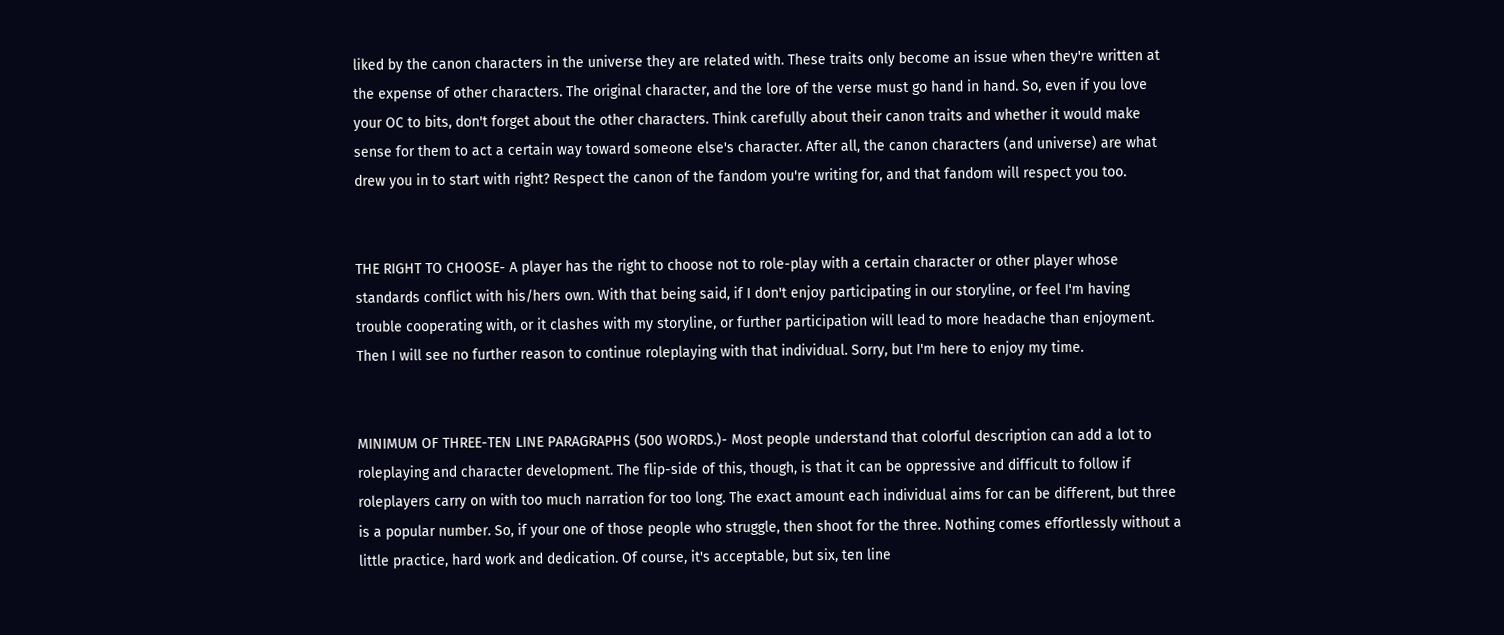liked by the canon characters in the universe they are related with. These traits only become an issue when they're written at the expense of other characters. The original character, and the lore of the verse must go hand in hand. So, even if you love your OC to bits, don't forget about the other characters. Think carefully about their canon traits and whether it would make sense for them to act a certain way toward someone else's character. After all, the canon characters (and universe) are what drew you in to start with right? Respect the canon of the fandom you're writing for, and that fandom will respect you too.


THE RIGHT TO CHOOSE- A player has the right to choose not to role-play with a certain character or other player whose standards conflict with his/hers own. With that being said, if I don't enjoy participating in our storyline, or feel I'm having trouble cooperating with, or it clashes with my storyline, or further participation will lead to more headache than enjoyment. Then I will see no further reason to continue roleplaying with that individual. Sorry, but I'm here to enjoy my time.


MINIMUM OF THREE-TEN LINE PARAGRAPHS (500 WORDS.)- Most people understand that colorful description can add a lot to roleplaying and character development. The flip-side of this, though, is that it can be oppressive and difficult to follow if roleplayers carry on with too much narration for too long. The exact amount each individual aims for can be different, but three is a popular number. So, if your one of those people who struggle, then shoot for the three. Nothing comes effortlessly without a little practice, hard work and dedication. Of course, it's acceptable, but six, ten line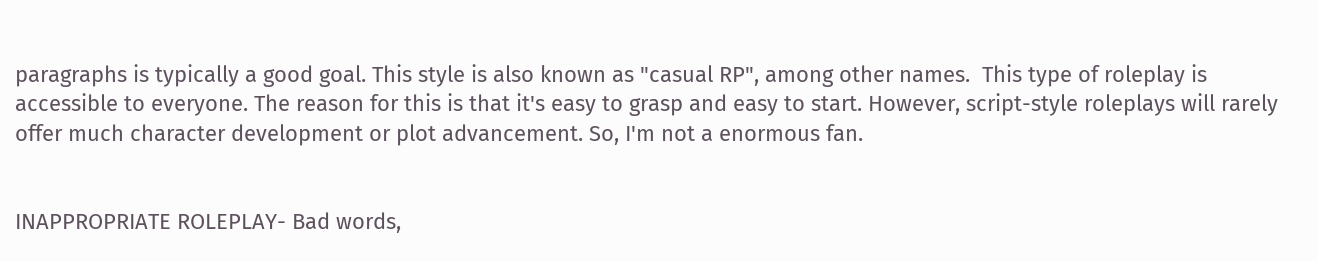paragraphs is typically a good goal. This style is also known as "casual RP", among other names.  This type of roleplay is accessible to everyone. The reason for this is that it's easy to grasp and easy to start. However, script-style roleplays will rarely offer much character development or plot advancement. So, I'm not a enormous fan.


INAPPROPRIATE ROLEPLAY- Bad words,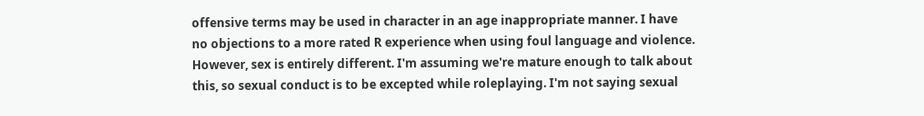offensive terms may be used in character in an age inappropriate manner. I have no objections to a more rated R experience when using foul language and violence. However, sex is entirely different. I'm assuming we're mature enough to talk about this, so sexual conduct is to be excepted while roleplaying. I'm not saying sexual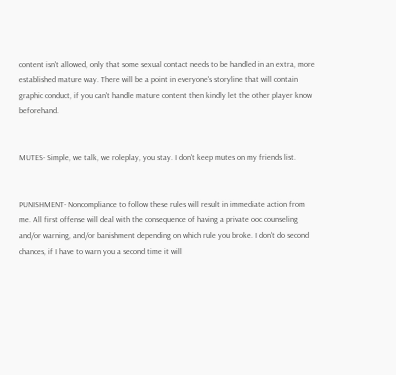content isn't allowed, only that some sexual contact needs to be handled in an extra, more established mature way. There will be a point in everyone's storyline that will contain graphic conduct, if you can't handle mature content then kindly let the other player know beforehand.


MUTES- Simple, we talk, we roleplay, you stay. I don't keep mutes on my friends list.


PUNISHMENT- Noncompliance to follow these rules will result in immediate action from me. All first offense will deal with the consequence of having a private ooc counseling and/or warning, and/or banishment depending on which rule you broke. I don't do second chances, if I have to warn you a second time it will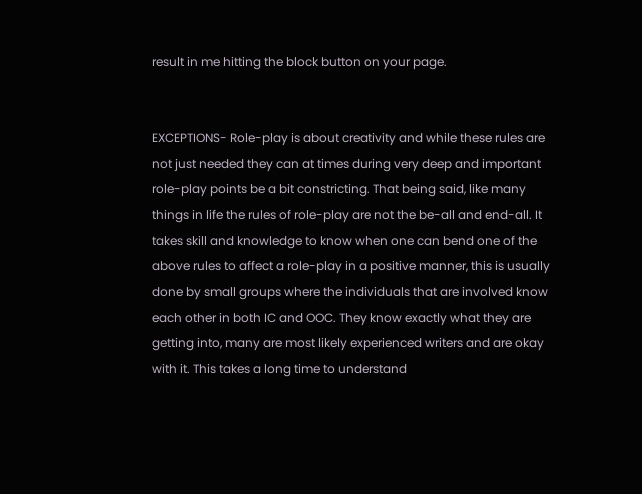result in me hitting the block button on your page.


EXCEPTIONS- Role-play is about creativity and while these rules are not just needed they can at times during very deep and important role-play points be a bit constricting. That being said, like many things in life the rules of role-play are not the be-all and end-all. It takes skill and knowledge to know when one can bend one of the above rules to affect a role-play in a positive manner, this is usually done by small groups where the individuals that are involved know each other in both IC and OOC. They know exactly what they are getting into, many are most likely experienced writers and are okay with it. This takes a long time to understand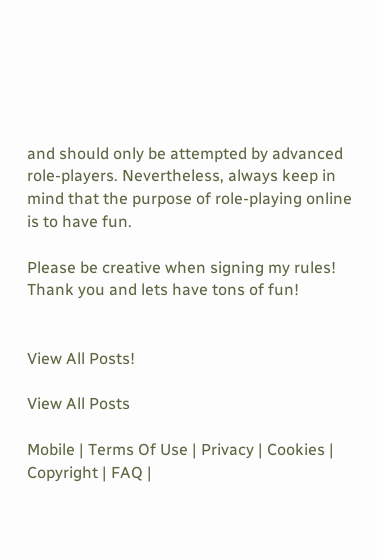and should only be attempted by advanced role-players. Nevertheless, always keep in mind that the purpose of role-playing online is to have fun.

Please be creative when signing my rules! Thank you and lets have tons of fun!


View All Posts!

View All Posts

Mobile | Terms Of Use | Privacy | Cookies | Copyright | FAQ |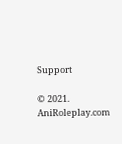Support

© 2021. AniRoleplay.com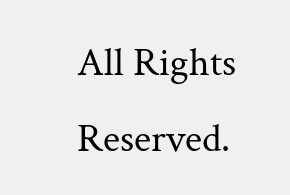All Rights Reserved.